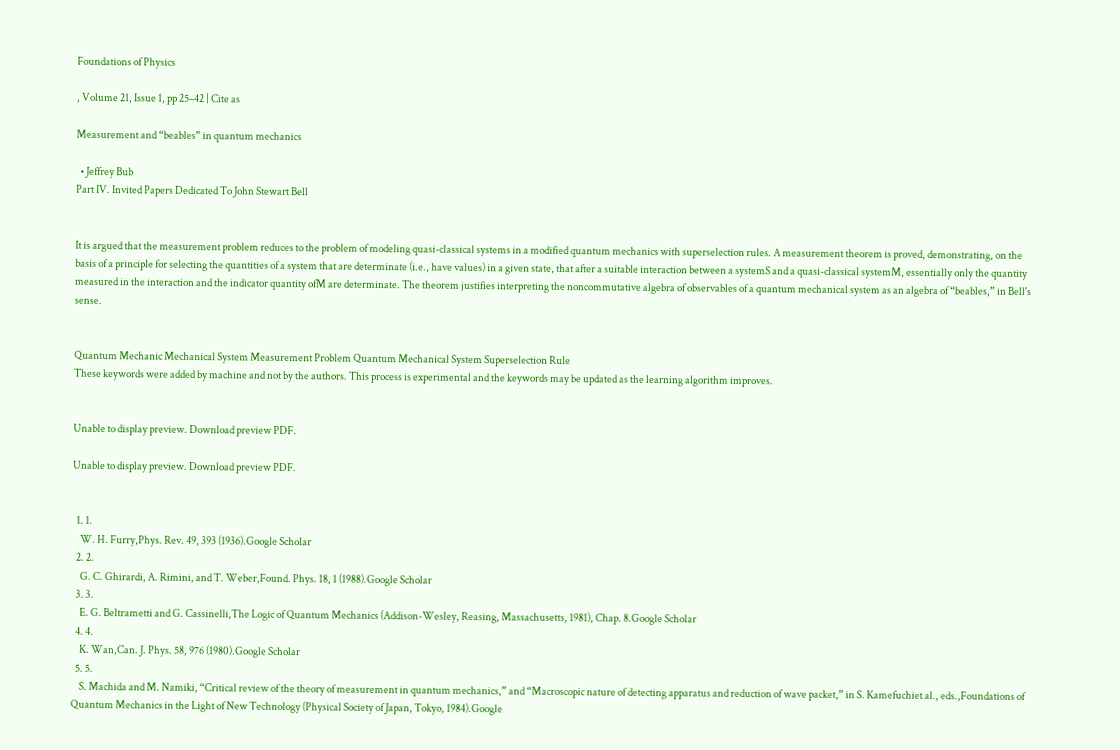Foundations of Physics

, Volume 21, Issue 1, pp 25–42 | Cite as

Measurement and “beables” in quantum mechanics

  • Jeffrey Bub
Part IV. Invited Papers Dedicated To John Stewart Bell


It is argued that the measurement problem reduces to the problem of modeling quasi-classical systems in a modified quantum mechanics with superselection rules. A measurement theorem is proved, demonstrating, on the basis of a principle for selecting the quantities of a system that are determinate (i.e., have values) in a given state, that after a suitable interaction between a systemS and a quasi-classical systemM, essentially only the quantity measured in the interaction and the indicator quantity ofM are determinate. The theorem justifies interpreting the noncommutative algebra of observables of a quantum mechanical system as an algebra of “beables,” in Bell's sense.


Quantum Mechanic Mechanical System Measurement Problem Quantum Mechanical System Superselection Rule
These keywords were added by machine and not by the authors. This process is experimental and the keywords may be updated as the learning algorithm improves.


Unable to display preview. Download preview PDF.

Unable to display preview. Download preview PDF.


  1. 1.
    W. H. Furry,Phys. Rev. 49, 393 (1936).Google Scholar
  2. 2.
    G. C. Ghirardi, A. Rimini, and T. Weber,Found. Phys. 18, 1 (1988).Google Scholar
  3. 3.
    E. G. Beltrametti and G. Cassinelli,The Logic of Quantum Mechanics (Addison-Wesley, Reasing, Massachusetts, 1981), Chap. 8.Google Scholar
  4. 4.
    K. Wan,Can. J. Phys. 58, 976 (1980).Google Scholar
  5. 5.
    S. Machida and M. Namiki, “Critical review of the theory of measurement in quantum mechanics,” and “Macroscopic nature of detecting apparatus and reduction of wave packet,” in S. Kamefuchiet al., eds.,Foundations of Quantum Mechanics in the Light of New Technology (Physical Society of Japan, Tokyo, 1984).Google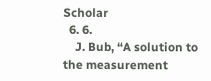Scholar
  6. 6.
    J. Bub, “A solution to the measurement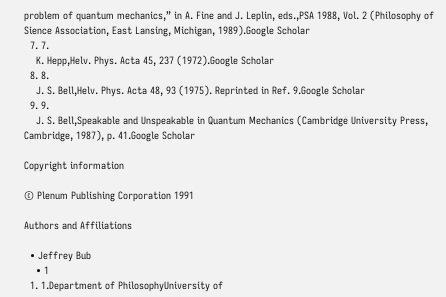problem of quantum mechanics,” in A. Fine and J. Leplin, eds.,PSA 1988, Vol. 2 (Philosophy of Sience Association, East Lansing, Michigan, 1989).Google Scholar
  7. 7.
    K. Hepp,Helv. Phys. Acta 45, 237 (1972).Google Scholar
  8. 8.
    J. S. Bell,Helv. Phys. Acta 48, 93 (1975). Reprinted in Ref. 9.Google Scholar
  9. 9.
    J. S. Bell,Speakable and Unspeakable in Quantum Mechanics (Cambridge University Press, Cambridge, 1987), p. 41.Google Scholar

Copyright information

© Plenum Publishing Corporation 1991

Authors and Affiliations

  • Jeffrey Bub
    • 1
  1. 1.Department of PhilosophyUniversity of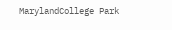MarylandCollege Park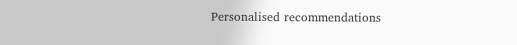Personalised recommendations